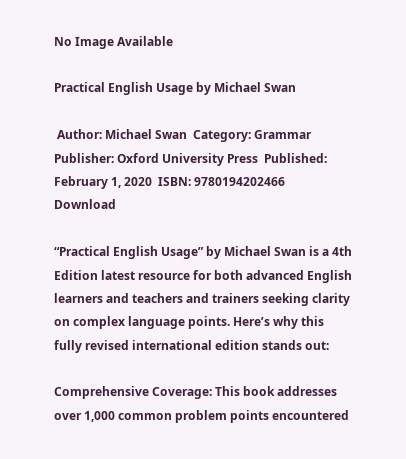No Image Available

Practical English Usage by Michael Swan

 Author: Michael Swan  Category: Grammar  Publisher: Oxford University Press  Published: February 1, 2020  ISBN: 9780194202466  Download

“Practical English Usage” by Michael Swan is a 4th Edition latest resource for both advanced English learners and teachers and trainers seeking clarity on complex language points. Here’s why this fully revised international edition stands out:

Comprehensive Coverage: This book addresses over 1,000 common problem points encountered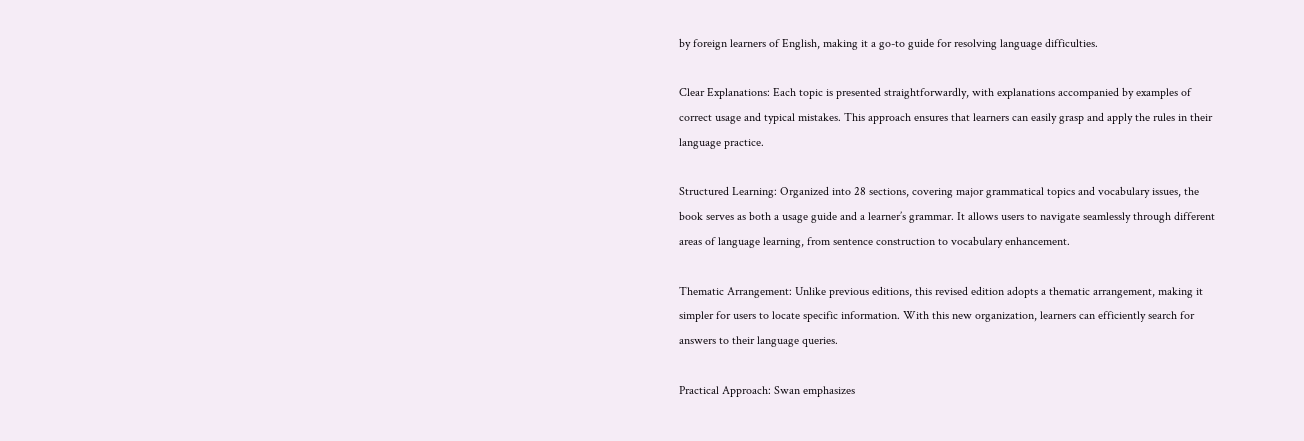by foreign learners of English, making it a go-to guide for resolving language difficulties.

Clear Explanations: Each topic is presented straightforwardly, with explanations accompanied by examples of correct usage and typical mistakes. This approach ensures that learners can easily grasp and apply the rules in their language practice.

Structured Learning: Organized into 28 sections, covering major grammatical topics and vocabulary issues, the book serves as both a usage guide and a learner’s grammar. It allows users to navigate seamlessly through different areas of language learning, from sentence construction to vocabulary enhancement.

Thematic Arrangement: Unlike previous editions, this revised edition adopts a thematic arrangement, making it simpler for users to locate specific information. With this new organization, learners can efficiently search for answers to their language queries.

Practical Approach: Swan emphasizes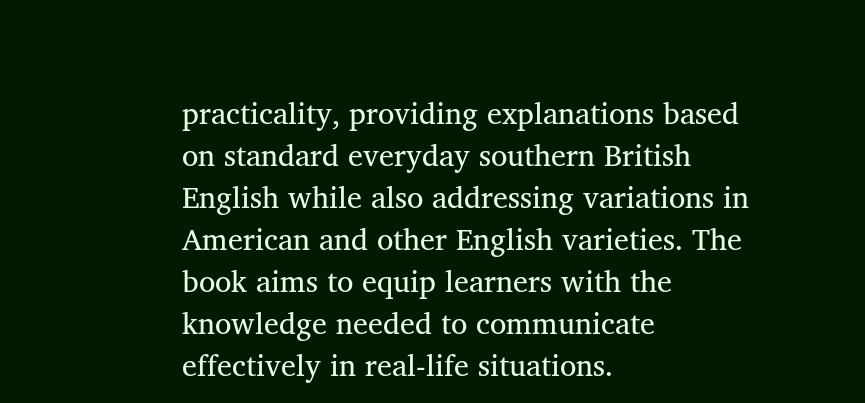practicality, providing explanations based on standard everyday southern British English while also addressing variations in American and other English varieties. The book aims to equip learners with the knowledge needed to communicate effectively in real-life situations.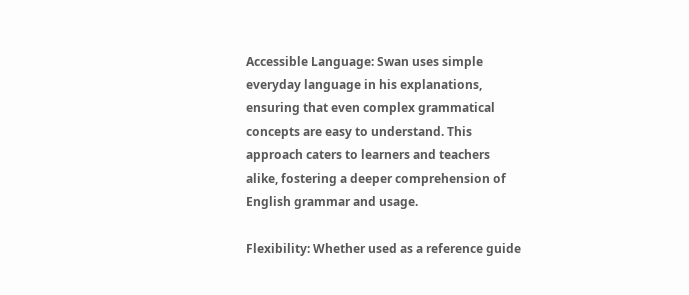Accessible Language: Swan uses simple everyday language in his explanations, ensuring that even complex grammatical concepts are easy to understand. This approach caters to learners and teachers alike, fostering a deeper comprehension of English grammar and usage.

Flexibility: Whether used as a reference guide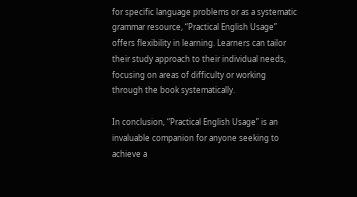for specific language problems or as a systematic grammar resource, “Practical English Usage” offers flexibility in learning. Learners can tailor their study approach to their individual needs, focusing on areas of difficulty or working through the book systematically.

In conclusion, “Practical English Usage” is an invaluable companion for anyone seeking to achieve a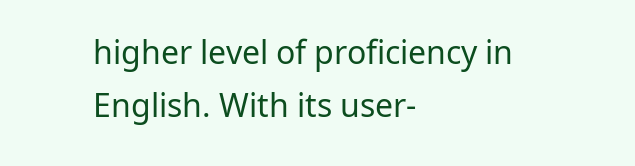higher level of proficiency in English. With its user-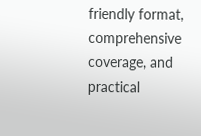friendly format, comprehensive coverage, and practical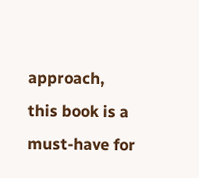approach, this book is a must-have for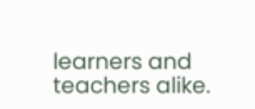learners and teachers alike.